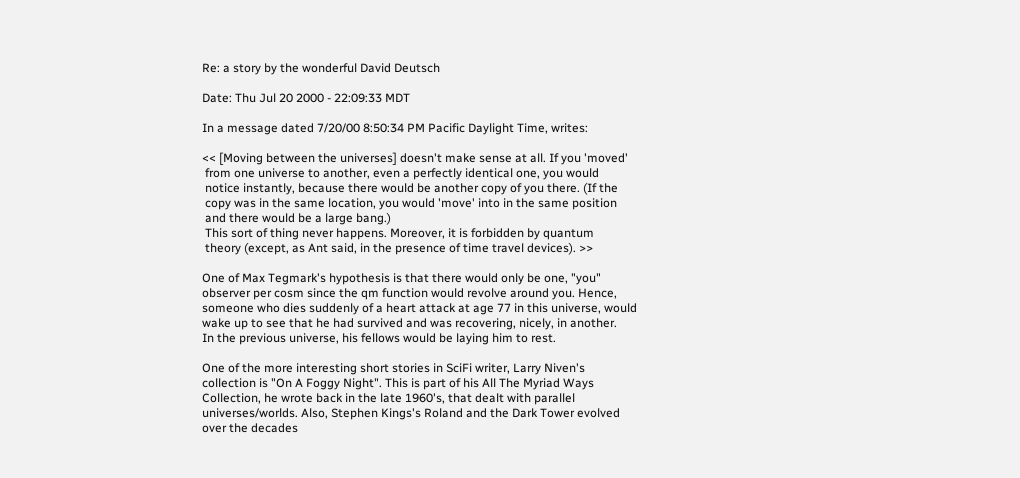Re: a story by the wonderful David Deutsch

Date: Thu Jul 20 2000 - 22:09:33 MDT

In a message dated 7/20/00 8:50:34 PM Pacific Daylight Time, writes:

<< [Moving between the universes] doesn't make sense at all. If you 'moved'
 from one universe to another, even a perfectly identical one, you would
 notice instantly, because there would be another copy of you there. (If the
 copy was in the same location, you would 'move' into in the same position
 and there would be a large bang.)
 This sort of thing never happens. Moreover, it is forbidden by quantum
 theory (except, as Ant said, in the presence of time travel devices). >>

One of Max Tegmark's hypothesis is that there would only be one, "you"
observer per cosm since the qm function would revolve around you. Hence,
someone who dies suddenly of a heart attack at age 77 in this universe, would
wake up to see that he had survived and was recovering, nicely, in another.
In the previous universe, his fellows would be laying him to rest.

One of the more interesting short stories in SciFi writer, Larry Niven's
collection is "On A Foggy Night". This is part of his All The Myriad Ways
Collection, he wrote back in the late 1960's, that dealt with parallel
universes/worlds. Also, Stephen Kings's Roland and the Dark Tower evolved
over the decades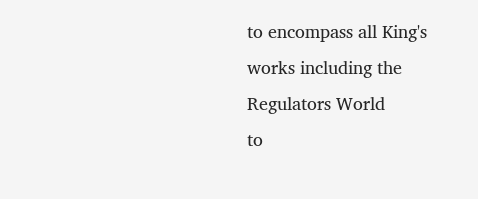to encompass all King's works including the Regulators World
to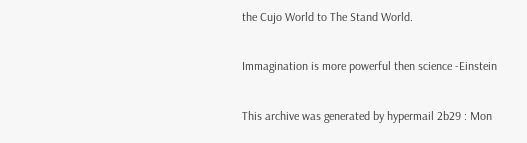the Cujo World to The Stand World.

Immagination is more powerful then science -Einstein

This archive was generated by hypermail 2b29 : Mon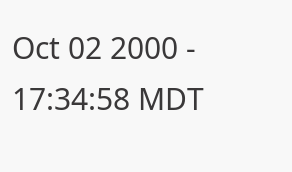Oct 02 2000 - 17:34:58 MDT